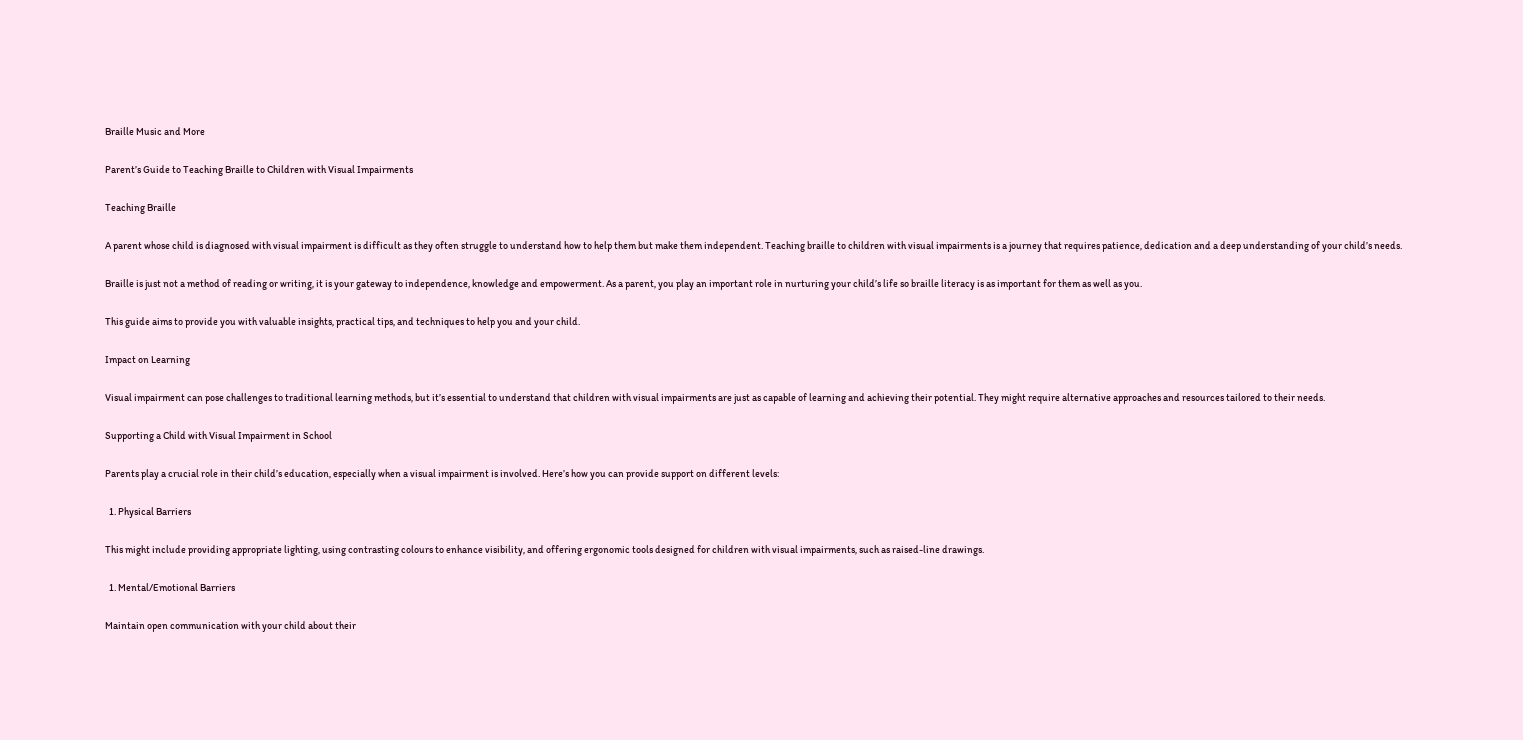Braille Music and More

Parent’s Guide to Teaching Braille to Children with Visual Impairments

Teaching Braille

A parent whose child is diagnosed with visual impairment is difficult as they often struggle to understand how to help them but make them independent. Teaching braille to children with visual impairments is a journey that requires patience, dedication and a deep understanding of your child’s needs.

Braille is just not a method of reading or writing, it is your gateway to independence, knowledge and empowerment. As a parent, you play an important role in nurturing your child’s life so braille literacy is as important for them as well as you.

This guide aims to provide you with valuable insights, practical tips, and techniques to help you and your child.

Impact on Learning

Visual impairment can pose challenges to traditional learning methods, but it’s essential to understand that children with visual impairments are just as capable of learning and achieving their potential. They might require alternative approaches and resources tailored to their needs.

Supporting a Child with Visual Impairment in School

Parents play a crucial role in their child’s education, especially when a visual impairment is involved. Here’s how you can provide support on different levels:

  1. Physical Barriers

This might include providing appropriate lighting, using contrasting colours to enhance visibility, and offering ergonomic tools designed for children with visual impairments, such as raised-line drawings.

  1. Mental/Emotional Barriers

Maintain open communication with your child about their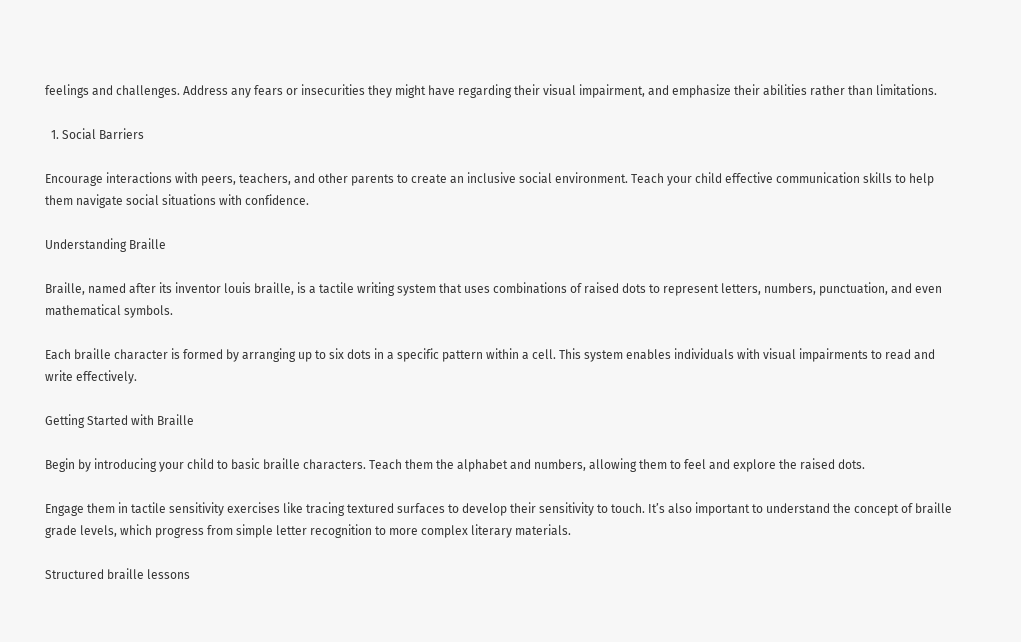feelings and challenges. Address any fears or insecurities they might have regarding their visual impairment, and emphasize their abilities rather than limitations.

  1. Social Barriers

Encourage interactions with peers, teachers, and other parents to create an inclusive social environment. Teach your child effective communication skills to help them navigate social situations with confidence.

Understanding Braille

Braille, named after its inventor louis braille, is a tactile writing system that uses combinations of raised dots to represent letters, numbers, punctuation, and even mathematical symbols.

Each braille character is formed by arranging up to six dots in a specific pattern within a cell. This system enables individuals with visual impairments to read and write effectively.

Getting Started with Braille

Begin by introducing your child to basic braille characters. Teach them the alphabet and numbers, allowing them to feel and explore the raised dots.

Engage them in tactile sensitivity exercises like tracing textured surfaces to develop their sensitivity to touch. It’s also important to understand the concept of braille grade levels, which progress from simple letter recognition to more complex literary materials.

Structured braille lessons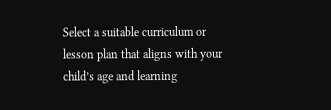Select a suitable curriculum or lesson plan that aligns with your child’s age and learning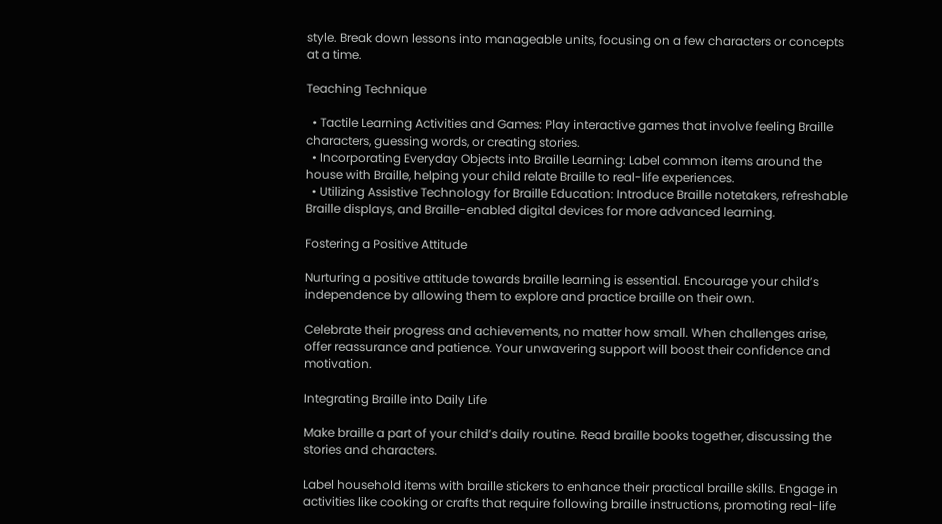style. Break down lessons into manageable units, focusing on a few characters or concepts at a time.

Teaching Technique

  • Tactile Learning Activities and Games: Play interactive games that involve feeling Braille characters, guessing words, or creating stories.
  • Incorporating Everyday Objects into Braille Learning: Label common items around the house with Braille, helping your child relate Braille to real-life experiences.
  • Utilizing Assistive Technology for Braille Education: Introduce Braille notetakers, refreshable Braille displays, and Braille-enabled digital devices for more advanced learning.

Fostering a Positive Attitude

Nurturing a positive attitude towards braille learning is essential. Encourage your child’s independence by allowing them to explore and practice braille on their own.

Celebrate their progress and achievements, no matter how small. When challenges arise, offer reassurance and patience. Your unwavering support will boost their confidence and motivation.

Integrating Braille into Daily Life

Make braille a part of your child’s daily routine. Read braille books together, discussing the stories and characters.

Label household items with braille stickers to enhance their practical braille skills. Engage in activities like cooking or crafts that require following braille instructions, promoting real-life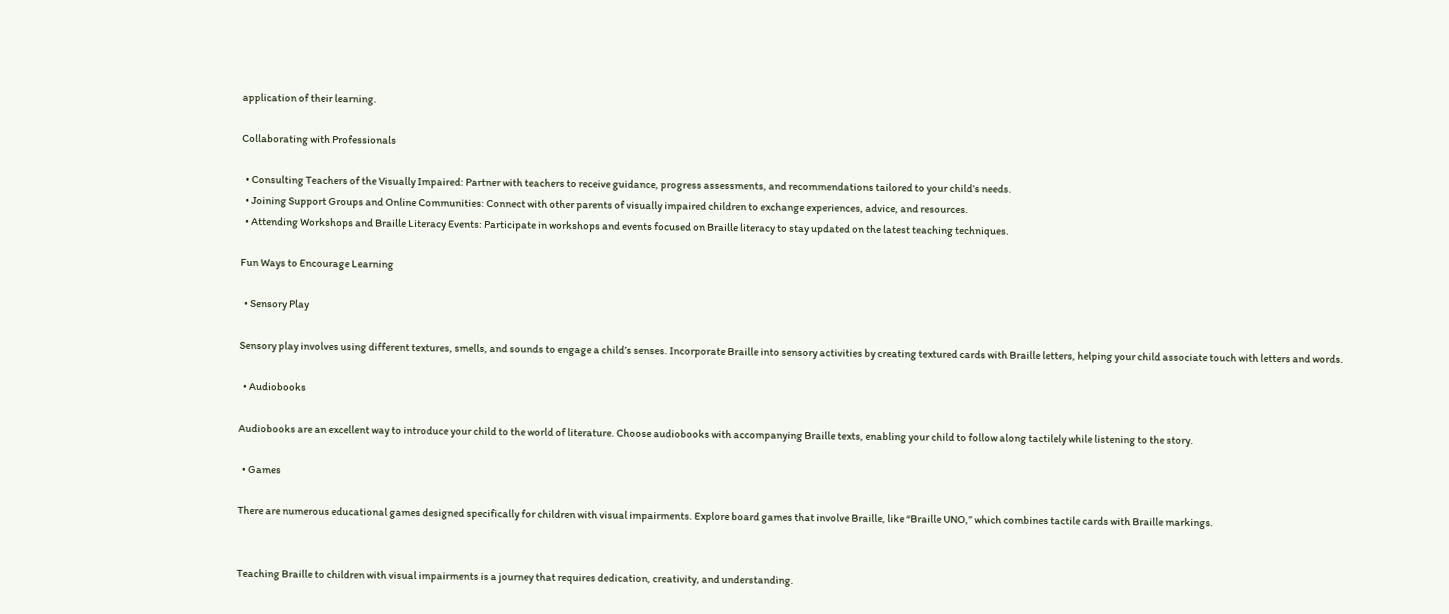application of their learning.

Collaborating with Professionals

  • Consulting Teachers of the Visually Impaired: Partner with teachers to receive guidance, progress assessments, and recommendations tailored to your child’s needs.
  • Joining Support Groups and Online Communities: Connect with other parents of visually impaired children to exchange experiences, advice, and resources.
  • Attending Workshops and Braille Literacy Events: Participate in workshops and events focused on Braille literacy to stay updated on the latest teaching techniques.

Fun Ways to Encourage Learning

  • Sensory Play

Sensory play involves using different textures, smells, and sounds to engage a child’s senses. Incorporate Braille into sensory activities by creating textured cards with Braille letters, helping your child associate touch with letters and words.

  • Audiobooks

Audiobooks are an excellent way to introduce your child to the world of literature. Choose audiobooks with accompanying Braille texts, enabling your child to follow along tactilely while listening to the story.

  • Games

There are numerous educational games designed specifically for children with visual impairments. Explore board games that involve Braille, like “Braille UNO,” which combines tactile cards with Braille markings.


Teaching Braille to children with visual impairments is a journey that requires dedication, creativity, and understanding.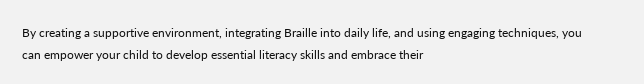By creating a supportive environment, integrating Braille into daily life, and using engaging techniques, you can empower your child to develop essential literacy skills and embrace their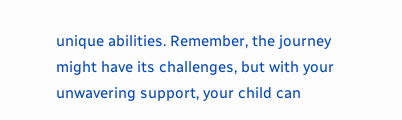unique abilities. Remember, the journey might have its challenges, but with your unwavering support, your child can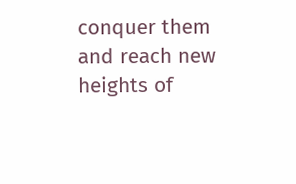conquer them and reach new heights of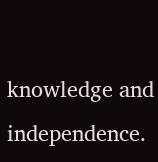knowledge and independence.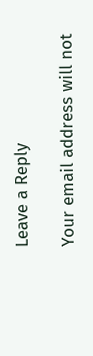Leave a Reply

Your email address will not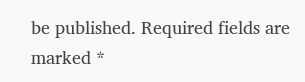be published. Required fields are marked *